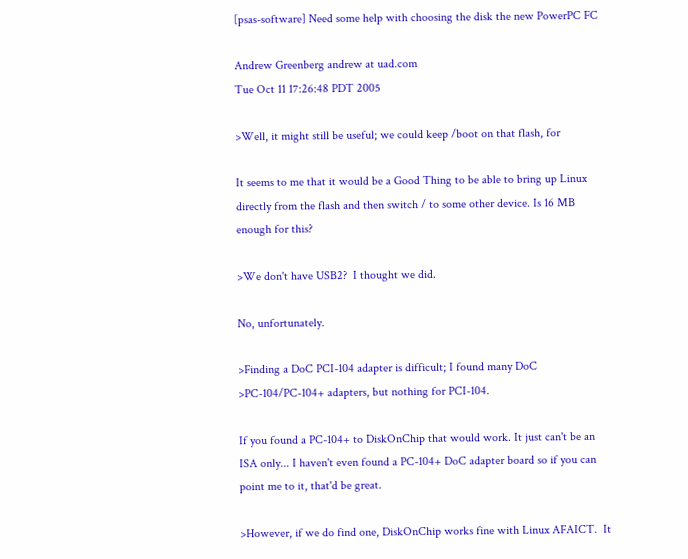[psas-software] Need some help with choosing the disk the new PowerPC FC

Andrew Greenberg andrew at uad.com
Tue Oct 11 17:26:48 PDT 2005

>Well, it might still be useful; we could keep /boot on that flash, for

It seems to me that it would be a Good Thing to be able to bring up Linux
directly from the flash and then switch / to some other device. Is 16 MB
enough for this?

>We don't have USB2?  I thought we did.

No, unfortunately.

>Finding a DoC PCI-104 adapter is difficult; I found many DoC
>PC-104/PC-104+ adapters, but nothing for PCI-104.

If you found a PC-104+ to DiskOnChip that would work. It just can't be an
ISA only... I haven't even found a PC-104+ DoC adapter board so if you can
point me to it, that'd be great.

>However, if we do find one, DiskOnChip works fine with Linux AFAICT.  It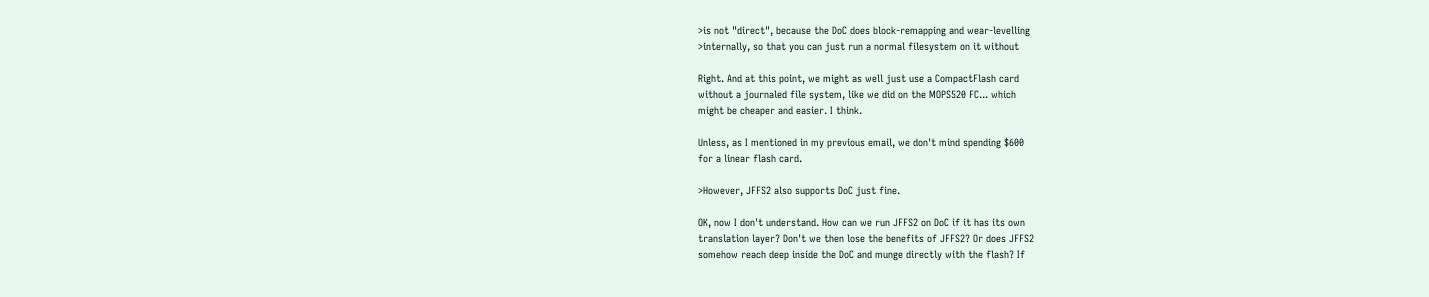>is not "direct", because the DoC does block-remapping and wear-levelling
>internally, so that you can just run a normal filesystem on it without

Right. And at this point, we might as well just use a CompactFlash card
without a journaled file system, like we did on the MOPS520 FC... which
might be cheaper and easier. I think.

Unless, as I mentioned in my previous email, we don't mind spending $600
for a linear flash card.

>However, JFFS2 also supports DoC just fine.

OK, now I don't understand. How can we run JFFS2 on DoC if it has its own
translation layer? Don't we then lose the benefits of JFFS2? Or does JFFS2
somehow reach deep inside the DoC and munge directly with the flash? If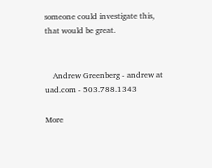someone could investigate this, that would be great.


    Andrew Greenberg - andrew at uad.com - 503.788.1343

More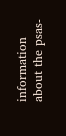information about the psas-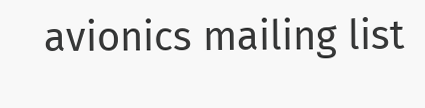avionics mailing list